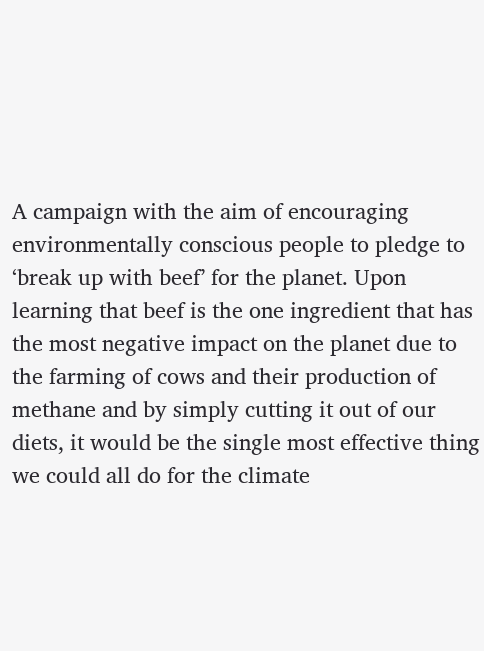A campaign with the aim of encouraging environmentally conscious people to pledge to ‘break up with beef’ for the planet. Upon learning that beef is the one ingredient that has the most negative impact on the planet due to the farming of cows and their production of methane and by simply cutting it out of our diets, it would be the single most effective thing we could all do for the climate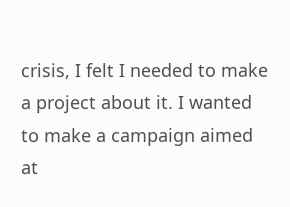crisis, I felt I needed to make a project about it. I wanted to make a campaign aimed at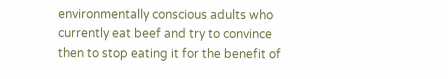environmentally conscious adults who currently eat beef and try to convince then to stop eating it for the benefit of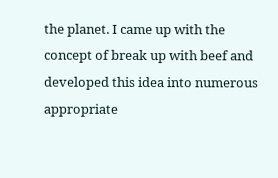the planet. I came up with the concept of break up with beef and developed this idea into numerous appropriate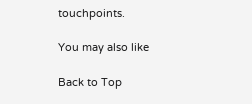touchpoints.

You may also like

Back to Top